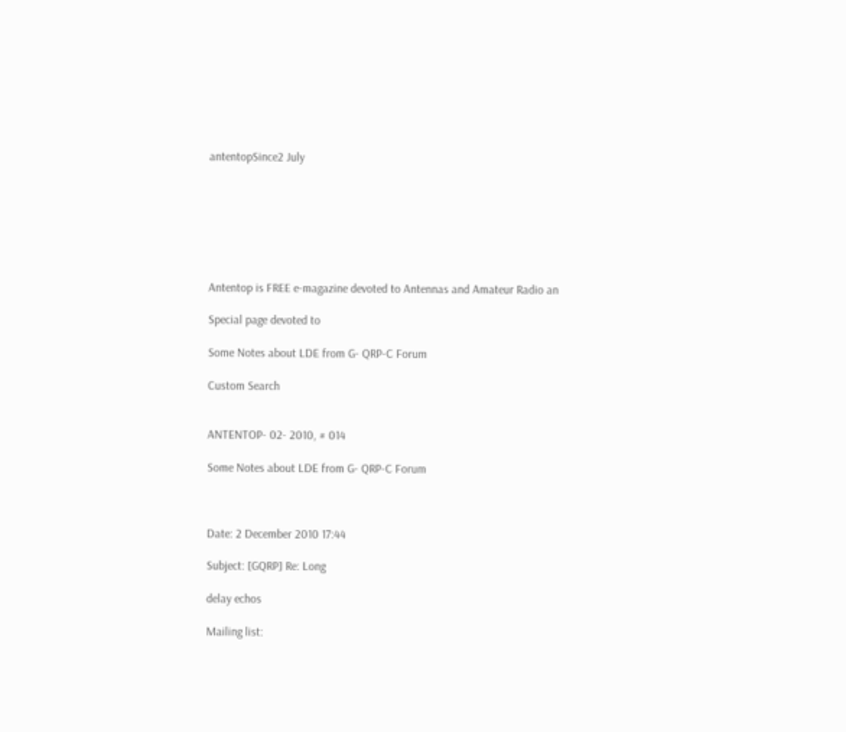antentopSince2 July







Antentop is FREE e-magazine devoted to Antennas and Amateur Radio an

Special page devoted to

Some Notes about LDE from G- QRP-C Forum

Custom Search


ANTENTOP- 02- 2010, # 014

Some Notes about LDE from G- QRP-C Forum



Date: 2 December 2010 17:44

Subject: [GQRP] Re: Long

delay echos

Mailing list: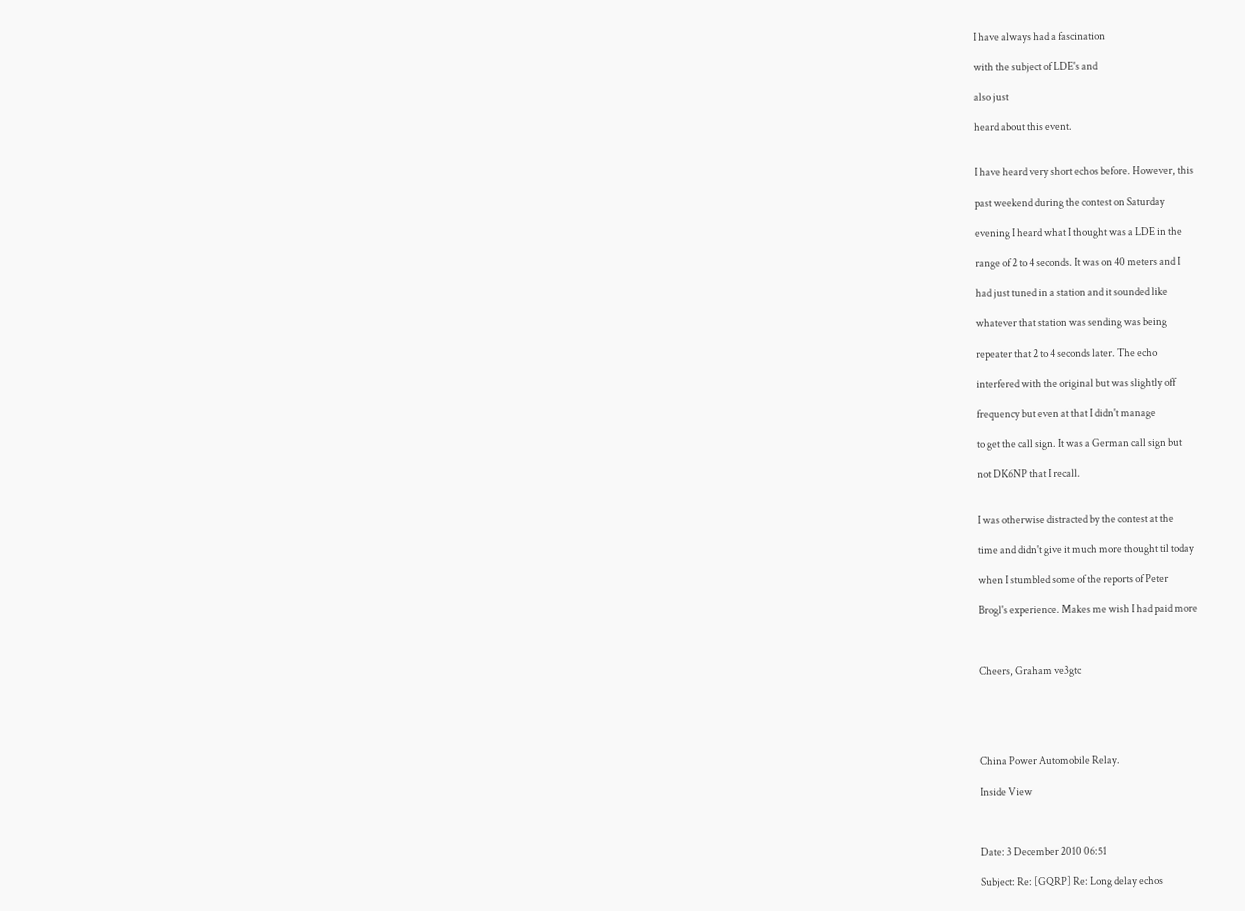I have always had a fascination

with the subject of LDE's and

also just

heard about this event.


I have heard very short echos before. However, this

past weekend during the contest on Saturday

evening I heard what I thought was a LDE in the

range of 2 to 4 seconds. It was on 40 meters and I

had just tuned in a station and it sounded like

whatever that station was sending was being

repeater that 2 to 4 seconds later. The echo

interfered with the original but was slightly off

frequency but even at that I didn't manage

to get the call sign. It was a German call sign but

not DK6NP that I recall.


I was otherwise distracted by the contest at the

time and didn't give it much more thought til today

when I stumbled some of the reports of Peter

Brogl's experience. Makes me wish I had paid more



Cheers, Graham ve3gtc





China Power Automobile Relay.

Inside View



Date: 3 December 2010 06:51

Subject: Re: [GQRP] Re: Long delay echos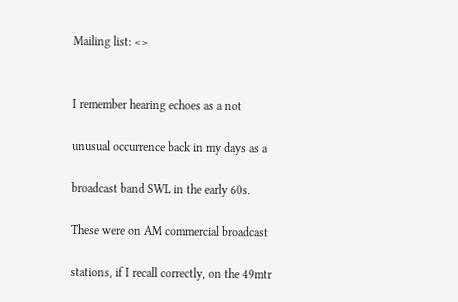Mailing list: <>


I remember hearing echoes as a not

unusual occurrence back in my days as a

broadcast band SWL in the early 60s.

These were on AM commercial broadcast

stations, if I recall correctly, on the 49mtr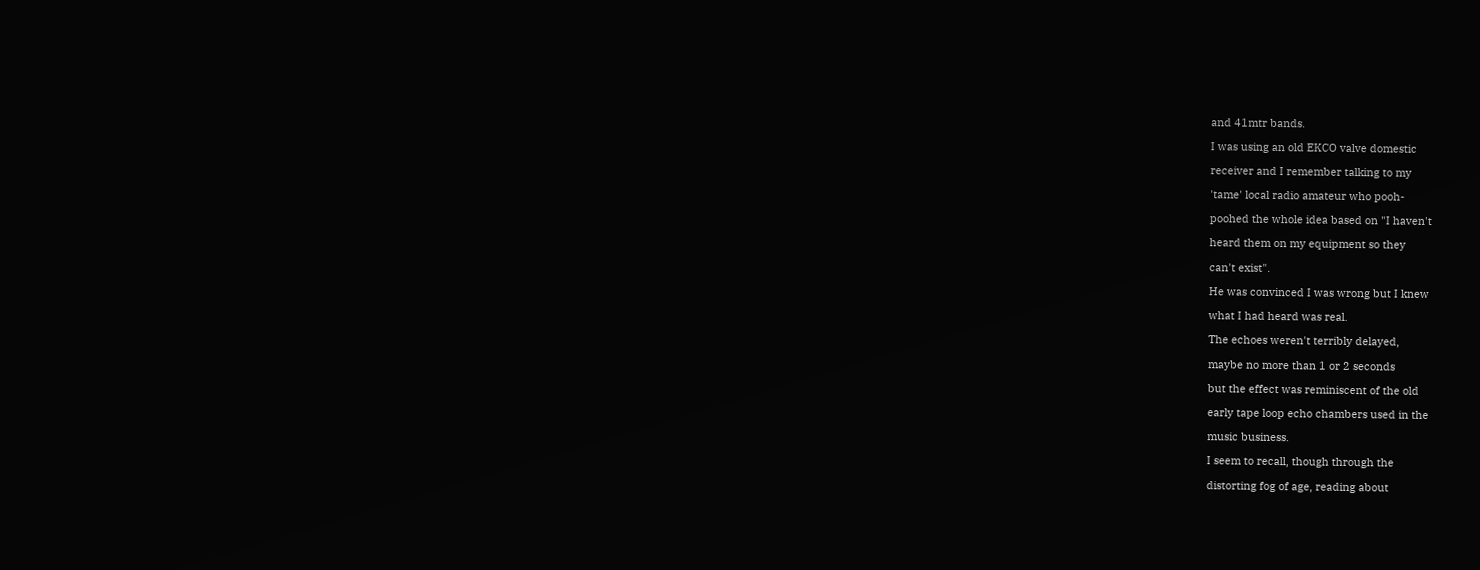and 41mtr bands.

I was using an old EKCO valve domestic

receiver and I remember talking to my

'tame' local radio amateur who pooh-

poohed the whole idea based on "I haven't

heard them on my equipment so they

can't exist".

He was convinced I was wrong but I knew

what I had heard was real.

The echoes weren't terribly delayed,

maybe no more than 1 or 2 seconds

but the effect was reminiscent of the old

early tape loop echo chambers used in the

music business.

I seem to recall, though through the

distorting fog of age, reading about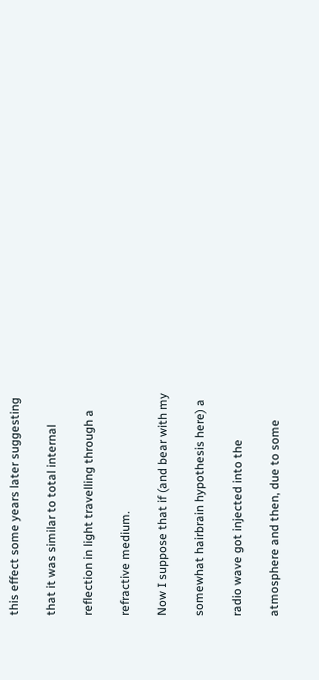this effect some years later suggesting

that it was similar to total internal

reflection in light travelling through a

refractive medium.

Now I suppose that if (and bear with my

somewhat hairbrain hypothesis here) a

radio wave got injected into the

atmosphere and then, due to some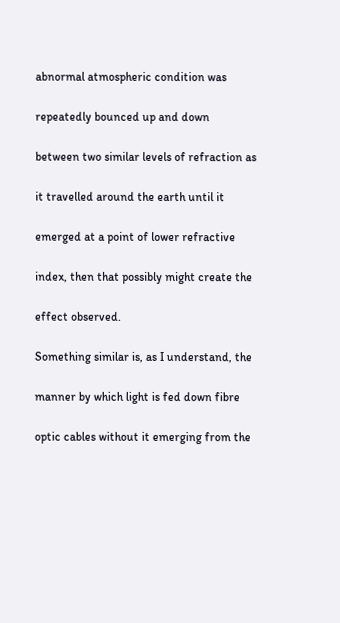abnormal atmospheric condition was

repeatedly bounced up and down

between two similar levels of refraction as

it travelled around the earth until it

emerged at a point of lower refractive

index, then that possibly might create the

effect observed.

Something similar is, as I understand, the

manner by which light is fed down fibre

optic cables without it emerging from the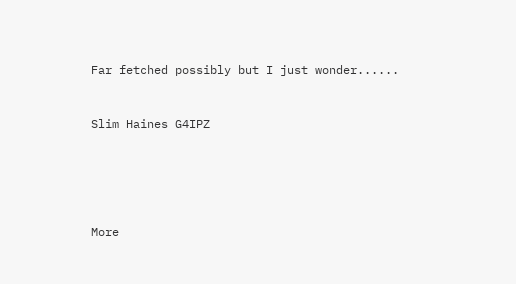Far fetched possibly but I just wonder......


Slim Haines G4IPZ





More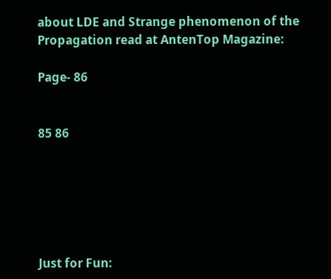about LDE and Strange phenomenon of the Propagation read at AntenTop Magazine:

Page- 86


85 86






Just for Fun: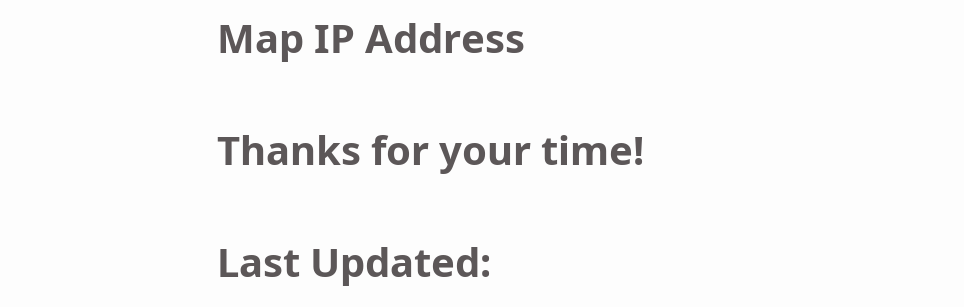Map IP Address

Thanks for your time!

Last Updated: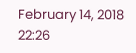February 14, 2018 22:26